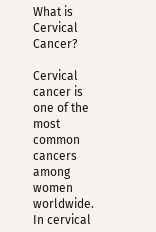What is Cervical Cancer?

Cervical cancer is one of the most common cancers among women worldwide. In cervical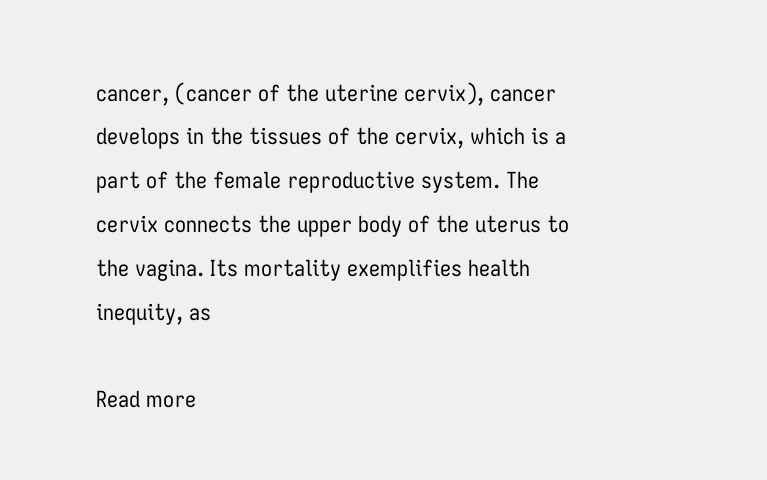cancer, (cancer of the uterine cervix), cancer develops in the tissues of the cervix, which is a part of the female reproductive system. The cervix connects the upper body of the uterus to the vagina. Its mortality exemplifies health inequity, as

Read more